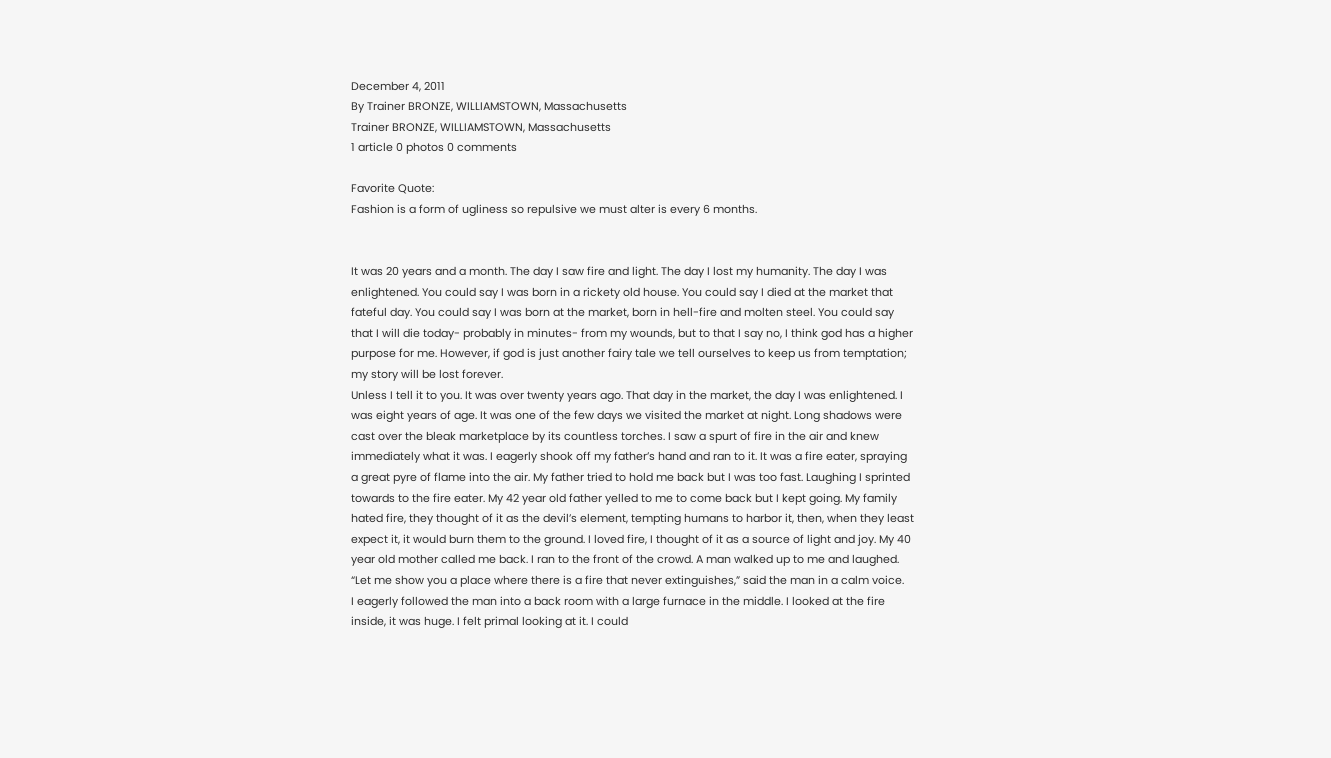December 4, 2011
By Trainer BRONZE, WILLIAMSTOWN, Massachusetts
Trainer BRONZE, WILLIAMSTOWN, Massachusetts
1 article 0 photos 0 comments

Favorite Quote:
Fashion is a form of ugliness so repulsive we must alter is every 6 months.


It was 20 years and a month. The day I saw fire and light. The day I lost my humanity. The day I was enlightened. You could say I was born in a rickety old house. You could say I died at the market that fateful day. You could say I was born at the market, born in hell-fire and molten steel. You could say that I will die today- probably in minutes- from my wounds, but to that I say no, I think god has a higher purpose for me. However, if god is just another fairy tale we tell ourselves to keep us from temptation; my story will be lost forever.
Unless I tell it to you. It was over twenty years ago. That day in the market, the day I was enlightened. I was eight years of age. It was one of the few days we visited the market at night. Long shadows were cast over the bleak marketplace by its countless torches. I saw a spurt of fire in the air and knew immediately what it was. I eagerly shook off my father’s hand and ran to it. It was a fire eater, spraying a great pyre of flame into the air. My father tried to hold me back but I was too fast. Laughing I sprinted towards to the fire eater. My 42 year old father yelled to me to come back but I kept going. My family hated fire, they thought of it as the devil’s element, tempting humans to harbor it, then, when they least expect it, it would burn them to the ground. I loved fire, I thought of it as a source of light and joy. My 40 year old mother called me back. I ran to the front of the crowd. A man walked up to me and laughed.
“Let me show you a place where there is a fire that never extinguishes,” said the man in a calm voice.
I eagerly followed the man into a back room with a large furnace in the middle. I looked at the fire inside, it was huge. I felt primal looking at it. I could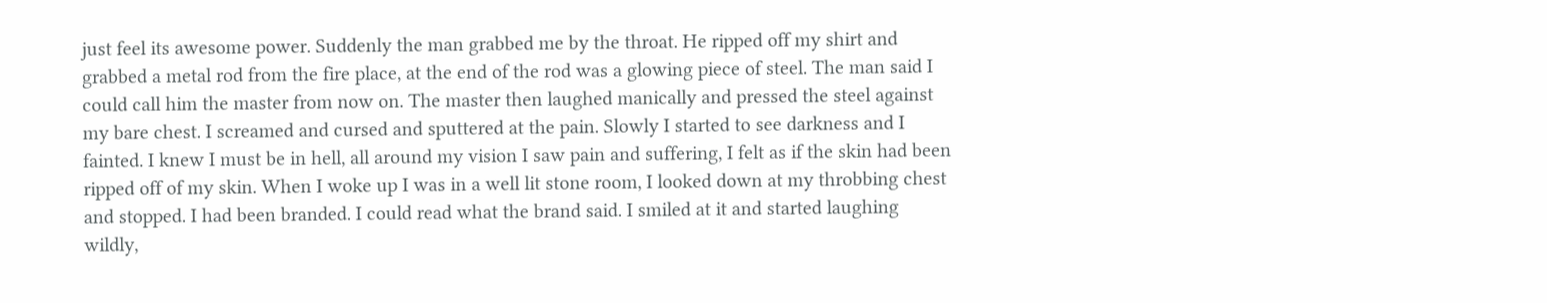just feel its awesome power. Suddenly the man grabbed me by the throat. He ripped off my shirt and grabbed a metal rod from the fire place, at the end of the rod was a glowing piece of steel. The man said I could call him the master from now on. The master then laughed manically and pressed the steel against my bare chest. I screamed and cursed and sputtered at the pain. Slowly I started to see darkness and I fainted. I knew I must be in hell, all around my vision I saw pain and suffering, I felt as if the skin had been ripped off of my skin. When I woke up I was in a well lit stone room, I looked down at my throbbing chest and stopped. I had been branded. I could read what the brand said. I smiled at it and started laughing wildly,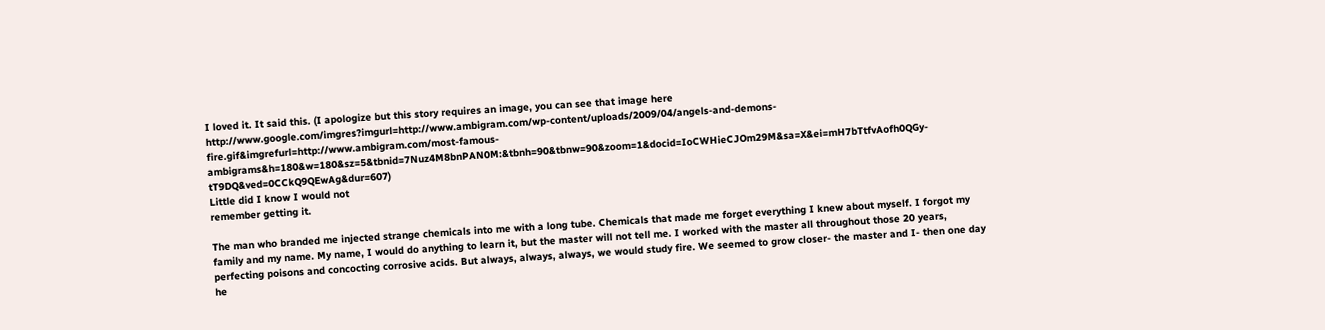I loved it. It said this. (I apologize but this story requires an image, you can see that image here http://www.google.com/imgres?imgurl=http://www.ambigram.com/wp-content/uploads/2009/04/angels-and-demons-fire.gif&imgrefurl=http://www.ambigram.com/most-famous-ambigrams&h=180&w=180&sz=5&tbnid=7Nuz4M8bnPAN0M:&tbnh=90&tbnw=90&zoom=1&docid=IoCWHieCJOm29M&sa=X&ei=mH7bTtfvAofh0QGy-tT9DQ&ved=0CCkQ9QEwAg&dur=607)
Little did I know I would not
remember getting it.

The man who branded me injected strange chemicals into me with a long tube. Chemicals that made me forget everything I knew about myself. I forgot my family and my name. My name, I would do anything to learn it, but the master will not tell me. I worked with the master all throughout those 20 years, perfecting poisons and concocting corrosive acids. But always, always, always, we would study fire. We seemed to grow closer- the master and I- then one day he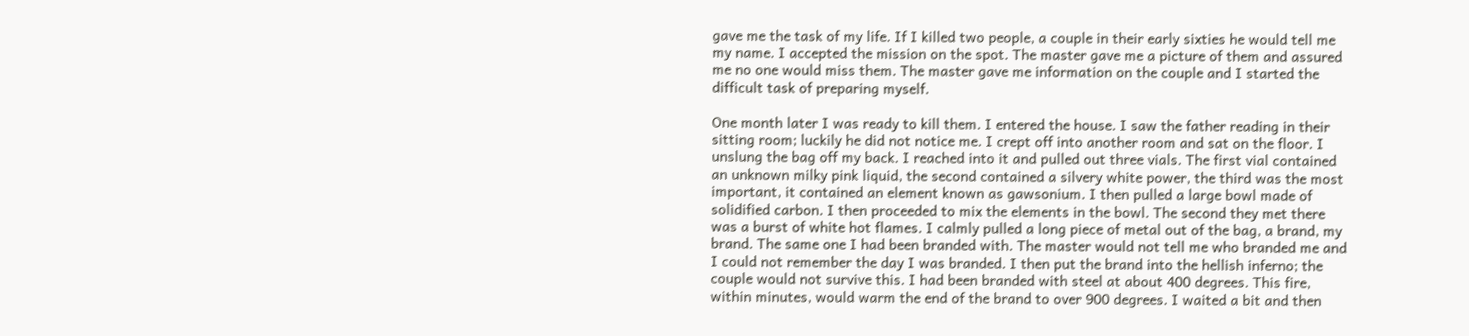gave me the task of my life. If I killed two people, a couple in their early sixties he would tell me my name. I accepted the mission on the spot. The master gave me a picture of them and assured me no one would miss them. The master gave me information on the couple and I started the difficult task of preparing myself.

One month later I was ready to kill them. I entered the house. I saw the father reading in their sitting room; luckily he did not notice me. I crept off into another room and sat on the floor. I unslung the bag off my back. I reached into it and pulled out three vials. The first vial contained an unknown milky pink liquid, the second contained a silvery white power, the third was the most important, it contained an element known as gawsonium. I then pulled a large bowl made of solidified carbon. I then proceeded to mix the elements in the bowl. The second they met there was a burst of white hot flames. I calmly pulled a long piece of metal out of the bag, a brand, my brand. The same one I had been branded with. The master would not tell me who branded me and I could not remember the day I was branded. I then put the brand into the hellish inferno; the couple would not survive this. I had been branded with steel at about 400 degrees. This fire, within minutes, would warm the end of the brand to over 900 degrees. I waited a bit and then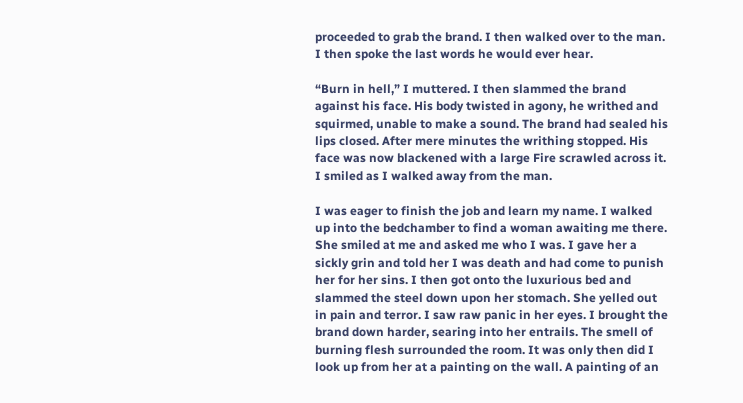proceeded to grab the brand. I then walked over to the man. I then spoke the last words he would ever hear.

“Burn in hell,” I muttered. I then slammed the brand against his face. His body twisted in agony, he writhed and squirmed, unable to make a sound. The brand had sealed his lips closed. After mere minutes the writhing stopped. His face was now blackened with a large Fire scrawled across it. I smiled as I walked away from the man.

I was eager to finish the job and learn my name. I walked up into the bedchamber to find a woman awaiting me there. She smiled at me and asked me who I was. I gave her a sickly grin and told her I was death and had come to punish her for her sins. I then got onto the luxurious bed and slammed the steel down upon her stomach. She yelled out in pain and terror. I saw raw panic in her eyes. I brought the brand down harder, searing into her entrails. The smell of burning flesh surrounded the room. It was only then did I look up from her at a painting on the wall. A painting of an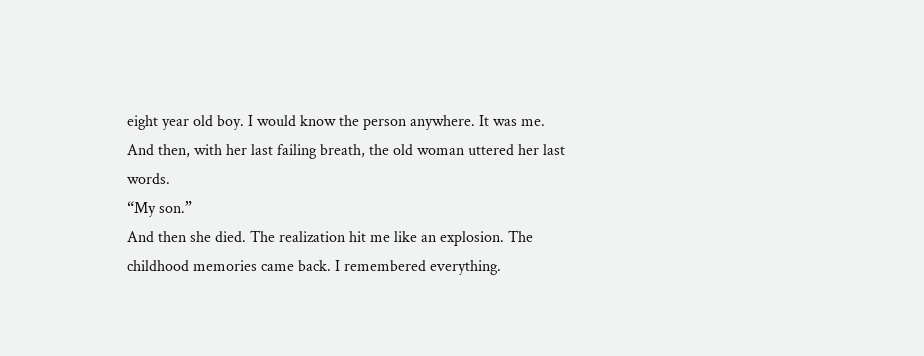eight year old boy. I would know the person anywhere. It was me.
And then, with her last failing breath, the old woman uttered her last words.
“My son.”
And then she died. The realization hit me like an explosion. The childhood memories came back. I remembered everything.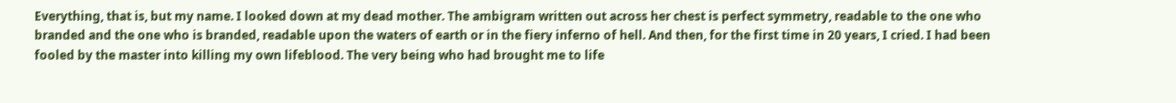Everything, that is, but my name. I looked down at my dead mother. The ambigram written out across her chest is perfect symmetry, readable to the one who branded and the one who is branded, readable upon the waters of earth or in the fiery inferno of hell. And then, for the first time in 20 years, I cried. I had been fooled by the master into killing my own lifeblood. The very being who had brought me to life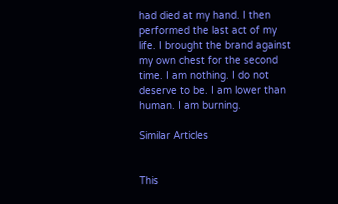had died at my hand. I then performed the last act of my life. I brought the brand against my own chest for the second time. I am nothing. I do not deserve to be. I am lower than human. I am burning.

Similar Articles


This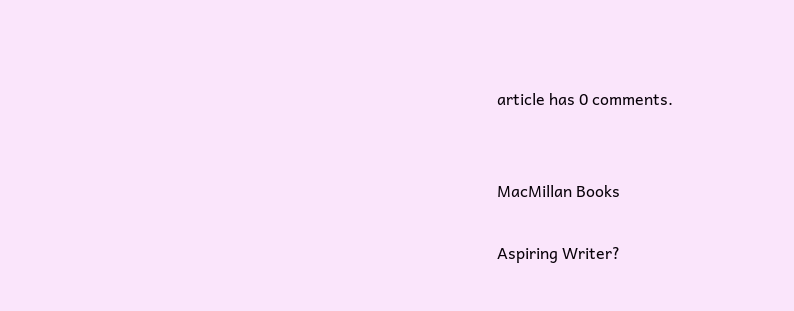article has 0 comments.


MacMillan Books

Aspiring Writer?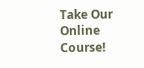Take Our Online Course!